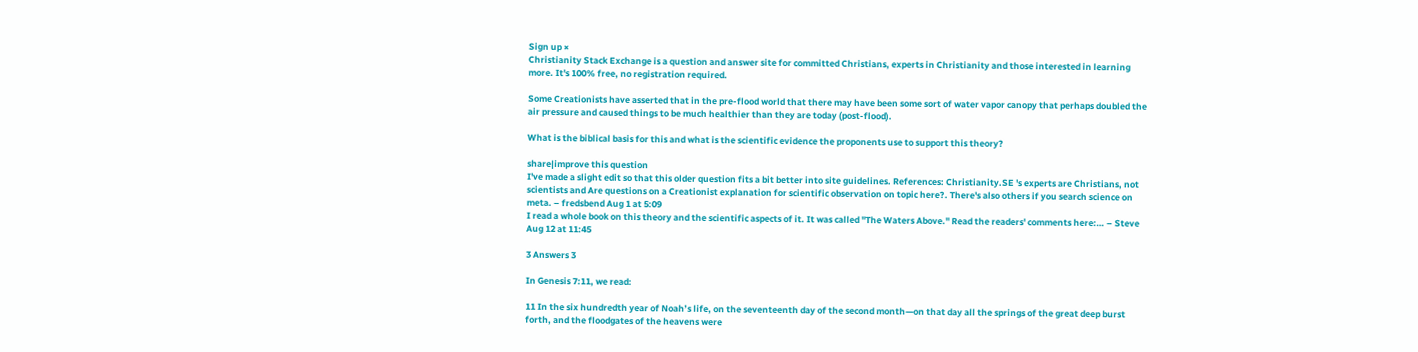Sign up ×
Christianity Stack Exchange is a question and answer site for committed Christians, experts in Christianity and those interested in learning more. It's 100% free, no registration required.

Some Creationists have asserted that in the pre-flood world that there may have been some sort of water vapor canopy that perhaps doubled the air pressure and caused things to be much healthier than they are today (post-flood).

What is the biblical basis for this and what is the scientific evidence the proponents use to support this theory?

share|improve this question
I've made a slight edit so that this older question fits a bit better into site guidelines. References: Christianity.SE 's experts are Christians, not scientists and Are questions on a Creationist explanation for scientific observation on topic here?. There's also others if you search science on meta. – fredsbend Aug 1 at 5:09
I read a whole book on this theory and the scientific aspects of it. It was called "The Waters Above." Read the readers' comments here:… – Steve Aug 12 at 11:45

3 Answers 3

In Genesis 7:11, we read:

11 In the six hundredth year of Noah’s life, on the seventeenth day of the second month—on that day all the springs of the great deep burst forth, and the floodgates of the heavens were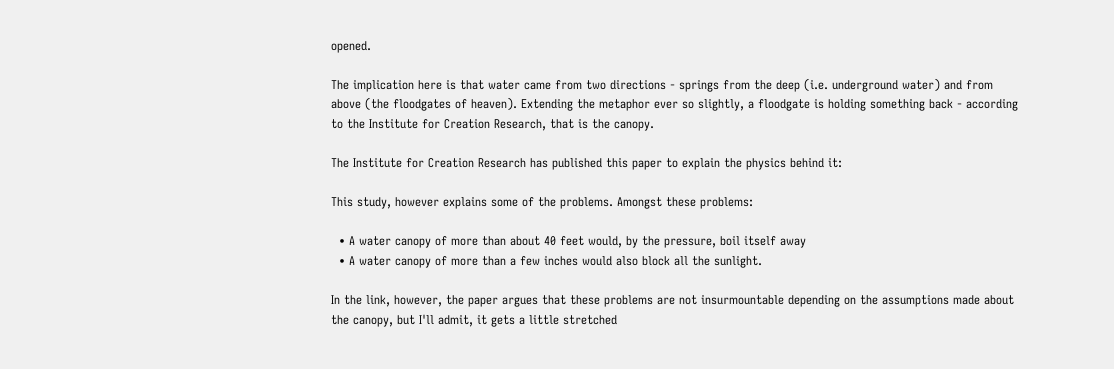opened.

The implication here is that water came from two directions - springs from the deep (i.e. underground water) and from above (the floodgates of heaven). Extending the metaphor ever so slightly, a floodgate is holding something back - according to the Institute for Creation Research, that is the canopy.

The Institute for Creation Research has published this paper to explain the physics behind it:

This study, however explains some of the problems. Amongst these problems:

  • A water canopy of more than about 40 feet would, by the pressure, boil itself away
  • A water canopy of more than a few inches would also block all the sunlight.

In the link, however, the paper argues that these problems are not insurmountable depending on the assumptions made about the canopy, but I'll admit, it gets a little stretched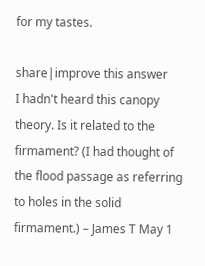for my tastes.

share|improve this answer
I hadn't heard this canopy theory. Is it related to the firmament? (I had thought of the flood passage as referring to holes in the solid firmament.) – James T May 1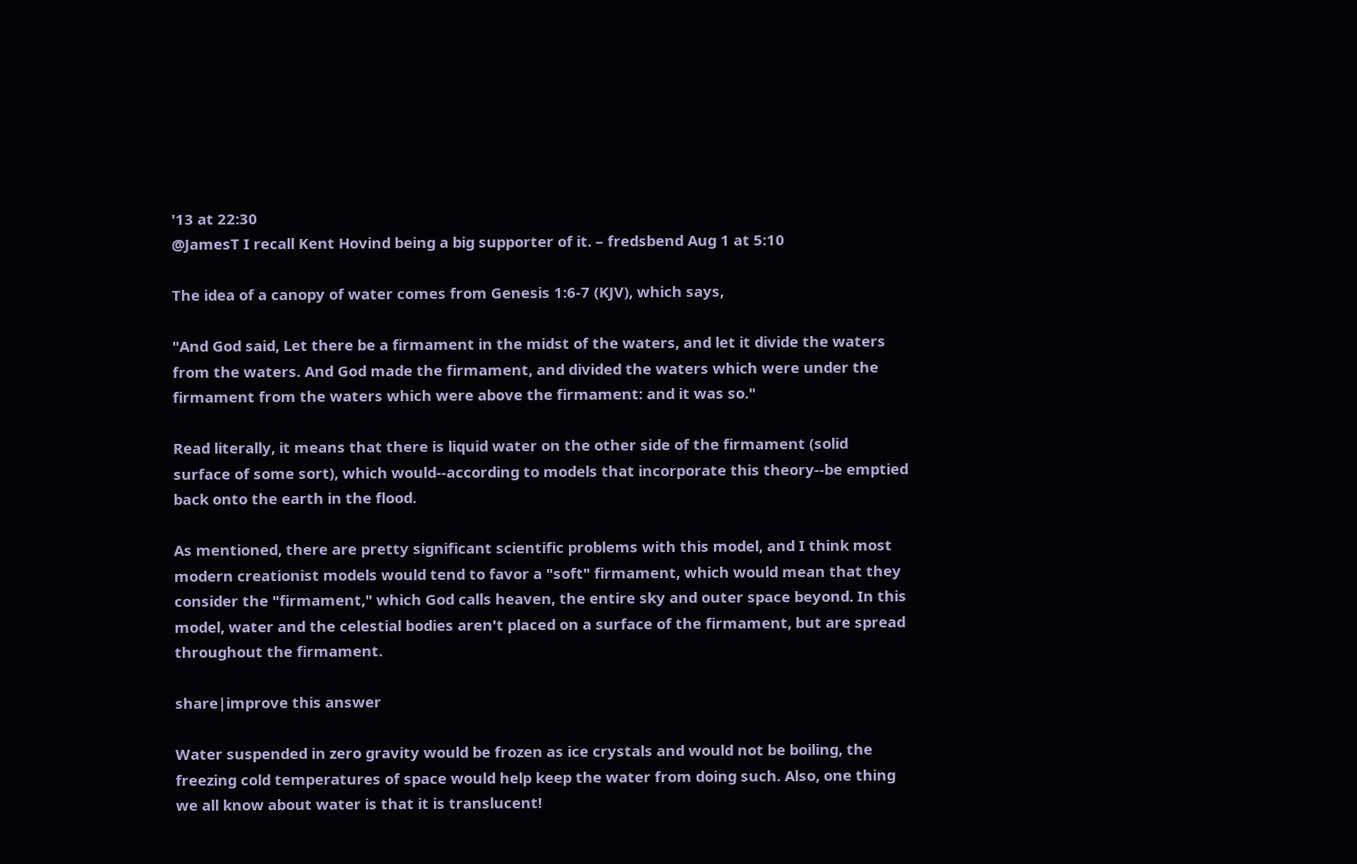'13 at 22:30
@JamesT I recall Kent Hovind being a big supporter of it. – fredsbend Aug 1 at 5:10

The idea of a canopy of water comes from Genesis 1:6-7 (KJV), which says,

"And God said, Let there be a firmament in the midst of the waters, and let it divide the waters from the waters. And God made the firmament, and divided the waters which were under the firmament from the waters which were above the firmament: and it was so."

Read literally, it means that there is liquid water on the other side of the firmament (solid surface of some sort), which would--according to models that incorporate this theory--be emptied back onto the earth in the flood.

As mentioned, there are pretty significant scientific problems with this model, and I think most modern creationist models would tend to favor a "soft" firmament, which would mean that they consider the "firmament," which God calls heaven, the entire sky and outer space beyond. In this model, water and the celestial bodies aren't placed on a surface of the firmament, but are spread throughout the firmament.

share|improve this answer

Water suspended in zero gravity would be frozen as ice crystals and would not be boiling, the freezing cold temperatures of space would help keep the water from doing such. Also, one thing we all know about water is that it is translucent!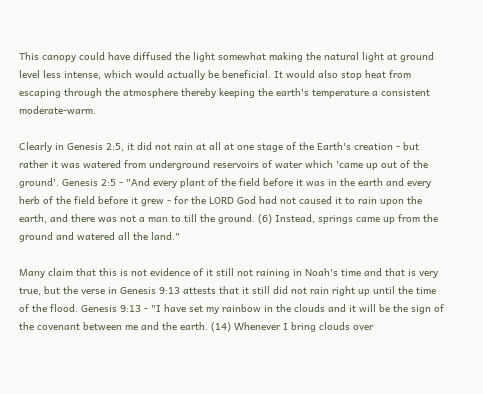This canopy could have diffused the light somewhat making the natural light at ground level less intense, which would actually be beneficial. It would also stop heat from escaping through the atmosphere thereby keeping the earth's temperature a consistent moderate-warm.

Clearly in Genesis 2:5, it did not rain at all at one stage of the Earth's creation - but rather it was watered from underground reservoirs of water which 'came up out of the ground'. Genesis 2:5 - "And every plant of the field before it was in the earth and every herb of the field before it grew - for the LORD God had not caused it to rain upon the earth, and there was not a man to till the ground. (6) Instead, springs came up from the ground and watered all the land."

Many claim that this is not evidence of it still not raining in Noah's time and that is very true, but the verse in Genesis 9:13 attests that it still did not rain right up until the time of the flood. Genesis 9:13 - "I have set my rainbow in the clouds and it will be the sign of the covenant between me and the earth. (14) Whenever I bring clouds over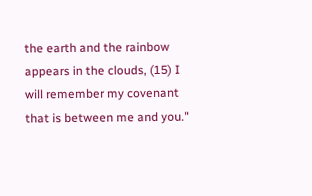the earth and the rainbow appears in the clouds, (15) I will remember my covenant that is between me and you."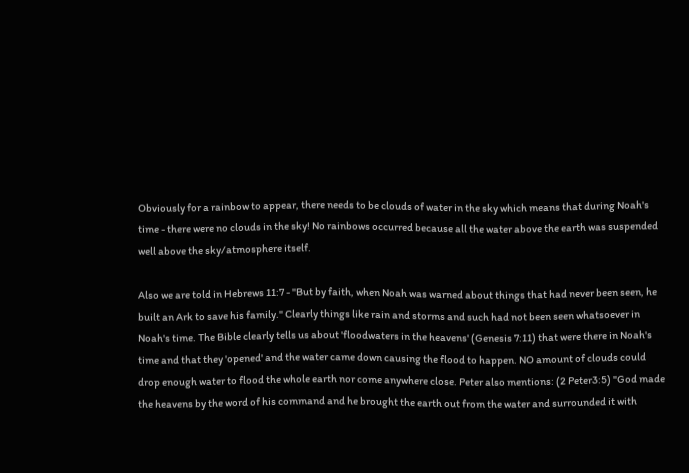Obviously for a rainbow to appear, there needs to be clouds of water in the sky which means that during Noah's time - there were no clouds in the sky! No rainbows occurred because all the water above the earth was suspended well above the sky/atmosphere itself.

Also we are told in Hebrews 11:7 - "But by faith, when Noah was warned about things that had never been seen, he built an Ark to save his family." Clearly things like rain and storms and such had not been seen whatsoever in Noah's time. The Bible clearly tells us about 'floodwaters in the heavens' (Genesis 7:11) that were there in Noah's time and that they 'opened' and the water came down causing the flood to happen. NO amount of clouds could drop enough water to flood the whole earth nor come anywhere close. Peter also mentions: (2 Peter3:5) "God made the heavens by the word of his command and he brought the earth out from the water and surrounded it with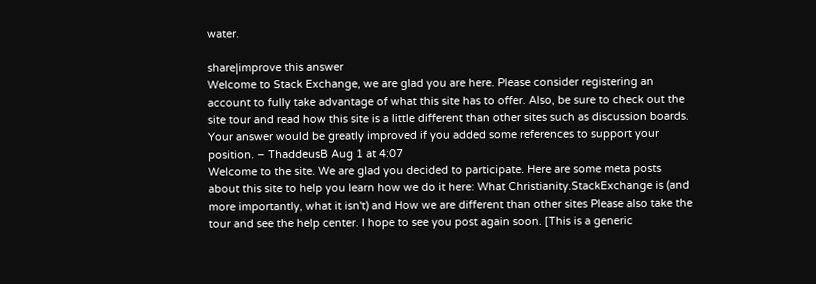water.

share|improve this answer
Welcome to Stack Exchange, we are glad you are here. Please consider registering an account to fully take advantage of what this site has to offer. Also, be sure to check out the site tour and read how this site is a little different than other sites such as discussion boards. Your answer would be greatly improved if you added some references to support your position. – ThaddeusB Aug 1 at 4:07
Welcome to the site. We are glad you decided to participate. Here are some meta posts about this site to help you learn how we do it here: What Christianity.StackExchange is (and more importantly, what it isn't) and How we are different than other sites Please also take the tour and see the help center. I hope to see you post again soon. [This is a generic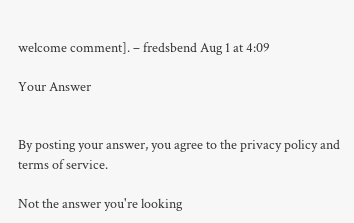welcome comment]. – fredsbend Aug 1 at 4:09

Your Answer


By posting your answer, you agree to the privacy policy and terms of service.

Not the answer you're looking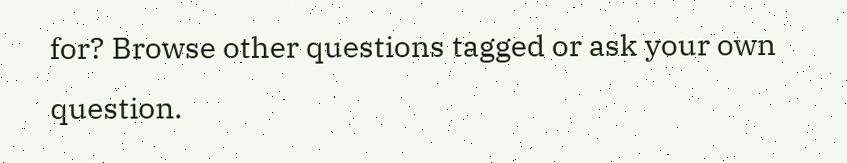for? Browse other questions tagged or ask your own question.